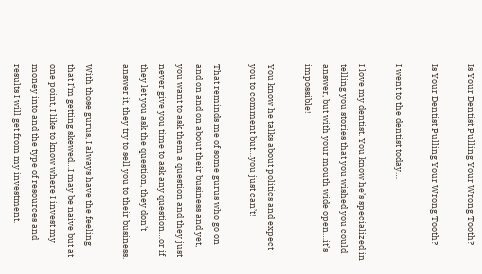Is Your Dentist Pulling Your Wrong Tooth?

Is Your Dentist Pulling Your Wrong Tooth?

I went to the dentist today…

I love my dentist. You know he’s specialized in telling you stories that you wished you could answer, but with your mouth wide open…it’s impossible!

You know he talks about politics and expect you to comment but…you just can’t!

That reminds me of some gurus who go on and on and on about their business and yet, you want to ask them a question and they just never give you time to ask any question…or if they let you ask the question, they don’t answer it, they try to sell you to their business.

With those gurus, I always have the feeling that I’m getting skewed…I may be naive but at one point, I like to know where I invest my money into and the type of resources and results I will get from my investment.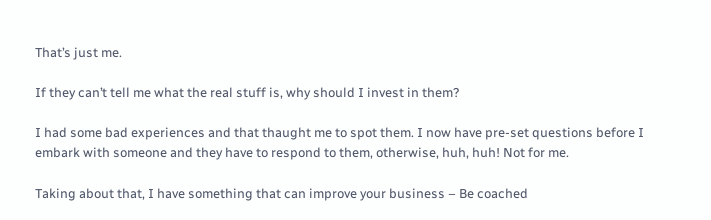That’s just me.

If they can’t tell me what the real stuff is, why should I invest in them?

I had some bad experiences and that thaught me to spot them. I now have pre-set questions before I embark with someone and they have to respond to them, otherwise, huh, huh! Not for me.

Taking about that, I have something that can improve your business – Be coached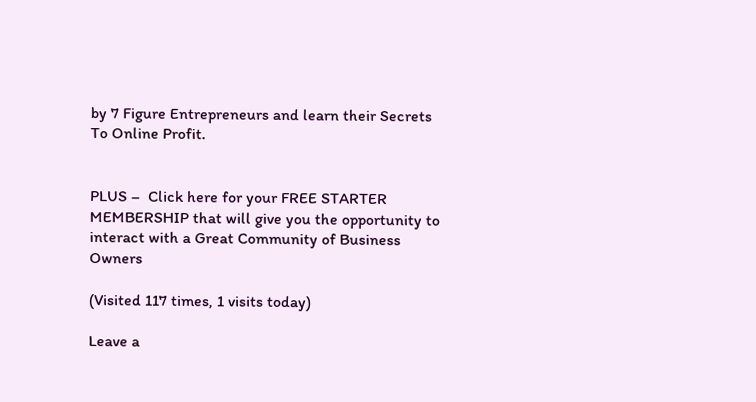by 7 Figure Entrepreneurs and learn their Secrets To Online Profit.


PLUS –  Click here for your FREE STARTER MEMBERSHIP that will give you the opportunity to interact with a Great Community of Business Owners

(Visited 117 times, 1 visits today)

Leave a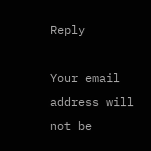Reply

Your email address will not be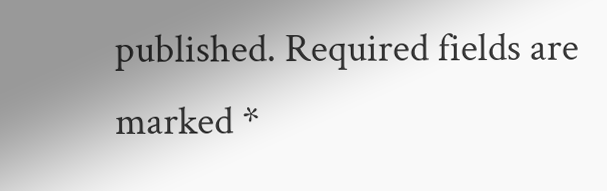published. Required fields are marked *